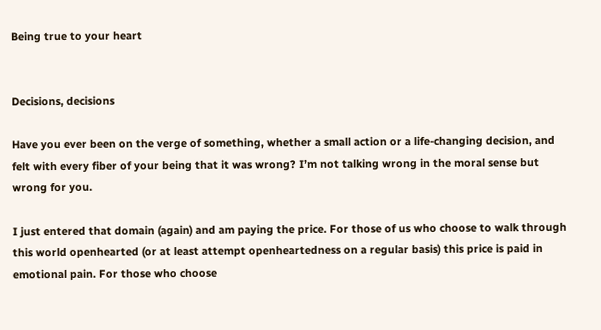Being true to your heart


Decisions, decisions

Have you ever been on the verge of something, whether a small action or a life-changing decision, and felt with every fiber of your being that it was wrong? I’m not talking wrong in the moral sense but wrong for you.

I just entered that domain (again) and am paying the price. For those of us who choose to walk through this world openhearted (or at least attempt openheartedness on a regular basis) this price is paid in emotional pain. For those who choose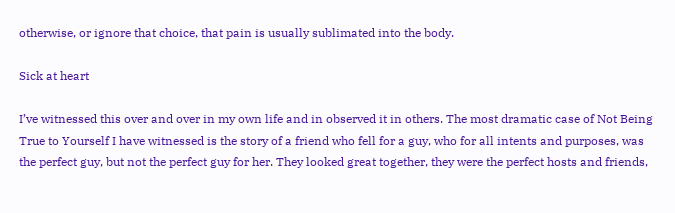otherwise, or ignore that choice, that pain is usually sublimated into the body.

Sick at heart

I’ve witnessed this over and over in my own life and in observed it in others. The most dramatic case of Not Being True to Yourself I have witnessed is the story of a friend who fell for a guy, who for all intents and purposes, was the perfect guy, but not the perfect guy for her. They looked great together, they were the perfect hosts and friends,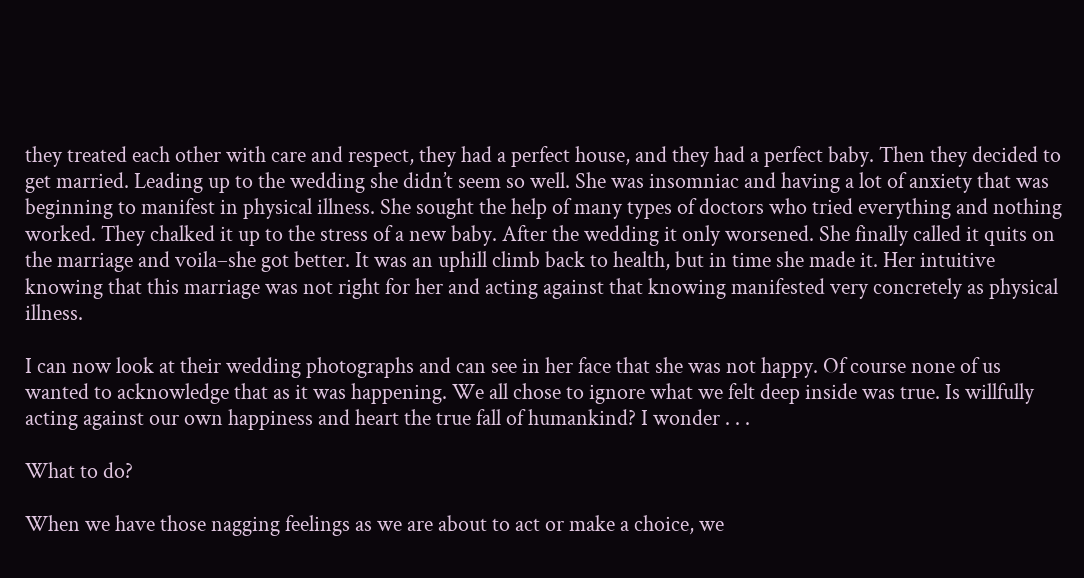they treated each other with care and respect, they had a perfect house, and they had a perfect baby. Then they decided to get married. Leading up to the wedding she didn’t seem so well. She was insomniac and having a lot of anxiety that was beginning to manifest in physical illness. She sought the help of many types of doctors who tried everything and nothing worked. They chalked it up to the stress of a new baby. After the wedding it only worsened. She finally called it quits on the marriage and voila–she got better. It was an uphill climb back to health, but in time she made it. Her intuitive knowing that this marriage was not right for her and acting against that knowing manifested very concretely as physical illness.

I can now look at their wedding photographs and can see in her face that she was not happy. Of course none of us wanted to acknowledge that as it was happening. We all chose to ignore what we felt deep inside was true. Is willfully acting against our own happiness and heart the true fall of humankind? I wonder . . .

What to do?

When we have those nagging feelings as we are about to act or make a choice, we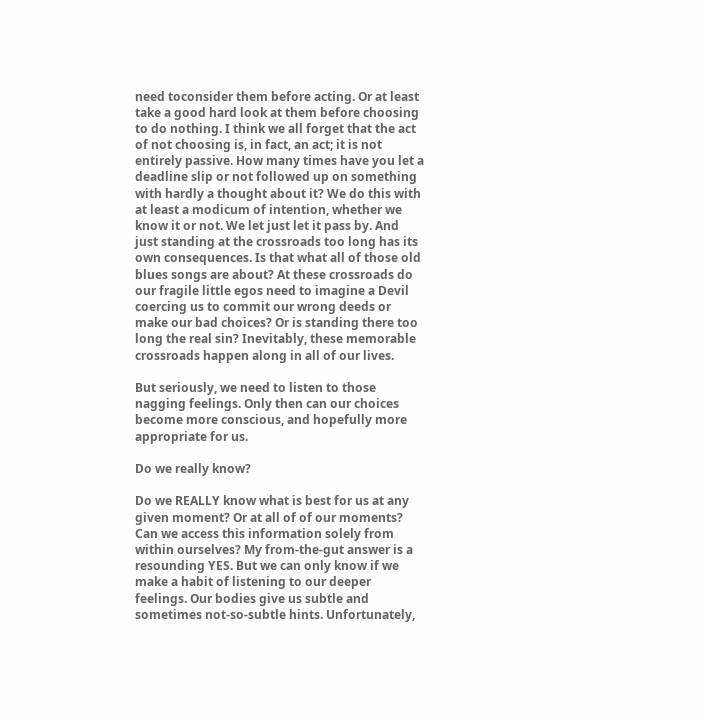need toconsider them before acting. Or at least take a good hard look at them before choosing to do nothing. I think we all forget that the act of not choosing is, in fact, an act; it is not entirely passive. How many times have you let a deadline slip or not followed up on something with hardly a thought about it? We do this with at least a modicum of intention, whether we know it or not. We let just let it pass by. And just standing at the crossroads too long has its own consequences. Is that what all of those old blues songs are about? At these crossroads do our fragile little egos need to imagine a Devil coercing us to commit our wrong deeds or make our bad choices? Or is standing there too long the real sin? Inevitably, these memorable crossroads happen along in all of our lives.

But seriously, we need to listen to those nagging feelings. Only then can our choices become more conscious, and hopefully more appropriate for us.

Do we really know?

Do we REALLY know what is best for us at any given moment? Or at all of of our moments? Can we access this information solely from within ourselves? My from-the-gut answer is a resounding YES. But we can only know if we make a habit of listening to our deeper feelings. Our bodies give us subtle and sometimes not-so-subtle hints. Unfortunately,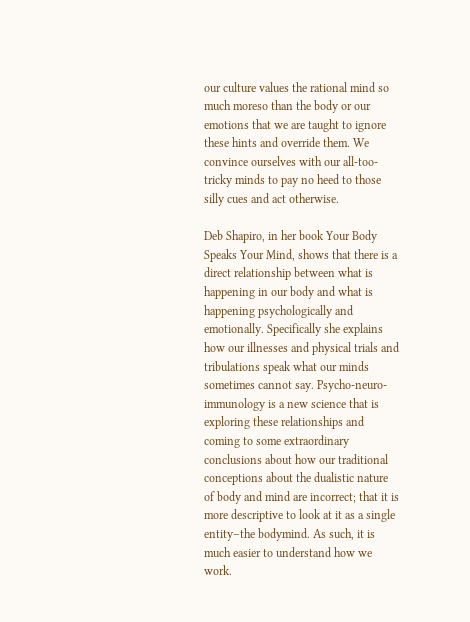our culture values the rational mind so much moreso than the body or our emotions that we are taught to ignore these hints and override them. We convince ourselves with our all-too-tricky minds to pay no heed to those silly cues and act otherwise.

Deb Shapiro, in her book Your Body Speaks Your Mind, shows that there is a direct relationship between what is happening in our body and what is happening psychologically and emotionally. Specifically she explains how our illnesses and physical trials and tribulations speak what our minds sometimes cannot say. Psycho-neuro-immunology is a new science that is exploring these relationships and coming to some extraordinary conclusions about how our traditional conceptions about the dualistic nature of body and mind are incorrect; that it is more descriptive to look at it as a single entity–the bodymind. As such, it is much easier to understand how we work.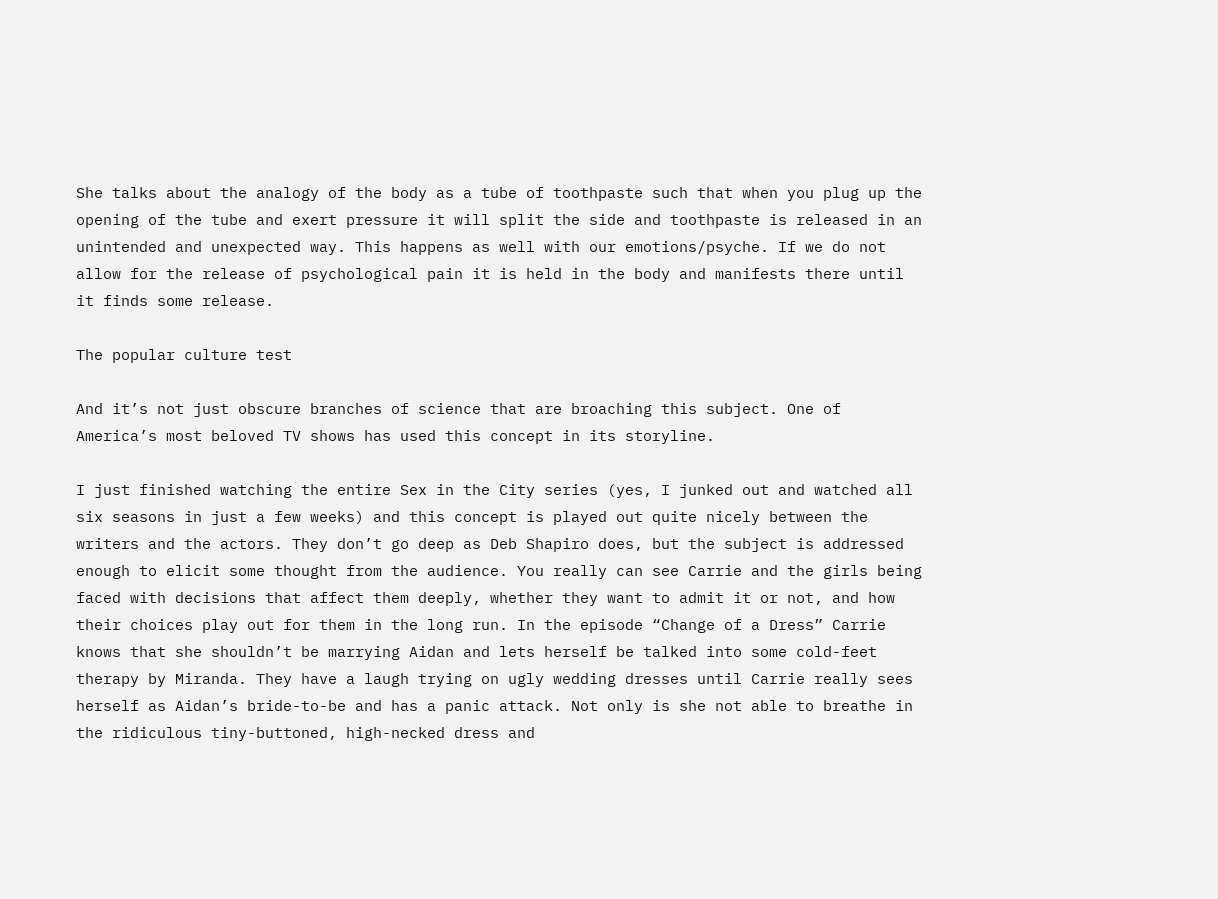She talks about the analogy of the body as a tube of toothpaste such that when you plug up the opening of the tube and exert pressure it will split the side and toothpaste is released in an unintended and unexpected way. This happens as well with our emotions/psyche. If we do not allow for the release of psychological pain it is held in the body and manifests there until it finds some release.

The popular culture test

And it’s not just obscure branches of science that are broaching this subject. One of America’s most beloved TV shows has used this concept in its storyline.

I just finished watching the entire Sex in the City series (yes, I junked out and watched all six seasons in just a few weeks) and this concept is played out quite nicely between the writers and the actors. They don’t go deep as Deb Shapiro does, but the subject is addressed enough to elicit some thought from the audience. You really can see Carrie and the girls being faced with decisions that affect them deeply, whether they want to admit it or not, and how their choices play out for them in the long run. In the episode “Change of a Dress” Carrie knows that she shouldn’t be marrying Aidan and lets herself be talked into some cold-feet therapy by Miranda. They have a laugh trying on ugly wedding dresses until Carrie really sees herself as Aidan’s bride-to-be and has a panic attack. Not only is she not able to breathe in the ridiculous tiny-buttoned, high-necked dress and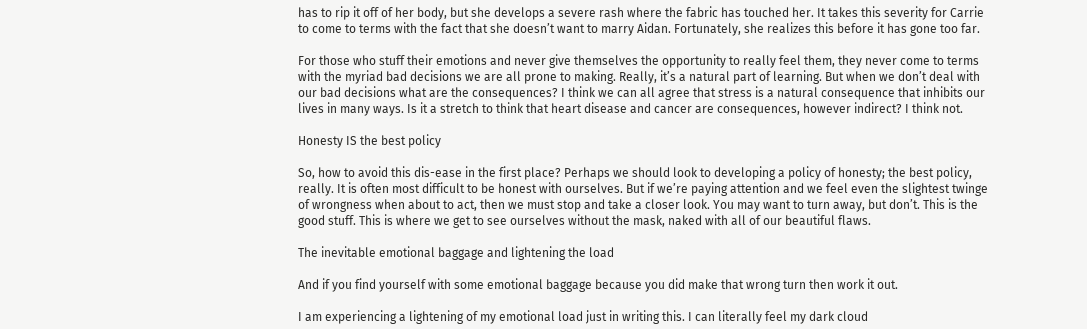has to rip it off of her body, but she develops a severe rash where the fabric has touched her. It takes this severity for Carrie to come to terms with the fact that she doesn’t want to marry Aidan. Fortunately, she realizes this before it has gone too far.

For those who stuff their emotions and never give themselves the opportunity to really feel them, they never come to terms with the myriad bad decisions we are all prone to making. Really, it’s a natural part of learning. But when we don’t deal with our bad decisions what are the consequences? I think we can all agree that stress is a natural consequence that inhibits our lives in many ways. Is it a stretch to think that heart disease and cancer are consequences, however indirect? I think not.

Honesty IS the best policy

So, how to avoid this dis-ease in the first place? Perhaps we should look to developing a policy of honesty; the best policy, really. It is often most difficult to be honest with ourselves. But if we’re paying attention and we feel even the slightest twinge of wrongness when about to act, then we must stop and take a closer look. You may want to turn away, but don’t. This is the good stuff. This is where we get to see ourselves without the mask, naked with all of our beautiful flaws.

The inevitable emotional baggage and lightening the load

And if you find yourself with some emotional baggage because you did make that wrong turn then work it out.

I am experiencing a lightening of my emotional load just in writing this. I can literally feel my dark cloud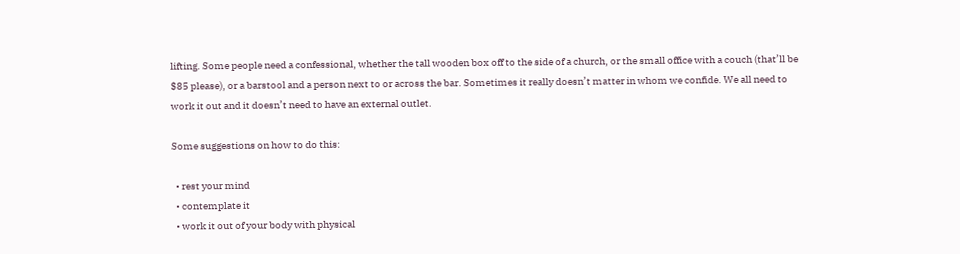lifting. Some people need a confessional, whether the tall wooden box off to the side of a church, or the small office with a couch (that’ll be $85 please), or a barstool and a person next to or across the bar. Sometimes it really doesn’t matter in whom we confide. We all need to work it out and it doesn’t need to have an external outlet.

Some suggestions on how to do this:

  • rest your mind
  • contemplate it
  • work it out of your body with physical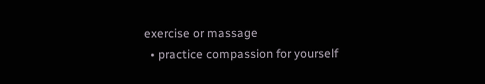exercise or massage
  • practice compassion for yourself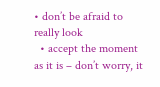• don’t be afraid to really look
  • accept the moment as it is – don’t worry, it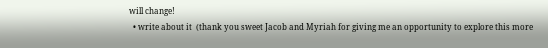will change!
  • write about it  (thank you sweet Jacob and Myriah for giving me an opportunity to explore this more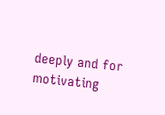deeply and for motivating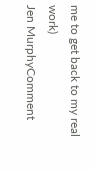me to get back to my real work)
Jen MurphyComment